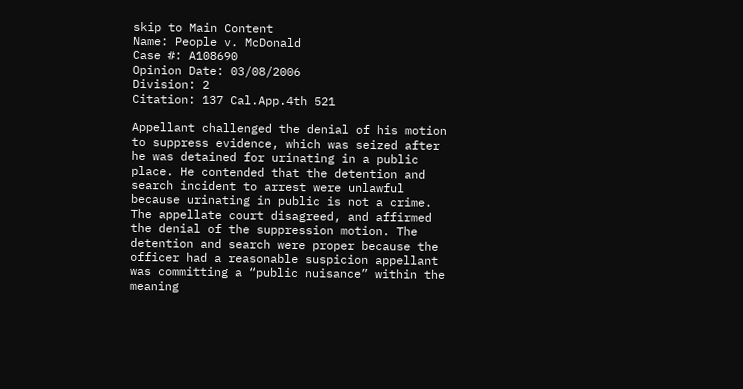skip to Main Content
Name: People v. McDonald
Case #: A108690
Opinion Date: 03/08/2006
Division: 2
Citation: 137 Cal.App.4th 521

Appellant challenged the denial of his motion to suppress evidence, which was seized after he was detained for urinating in a public place. He contended that the detention and search incident to arrest were unlawful because urinating in public is not a crime. The appellate court disagreed, and affirmed the denial of the suppression motion. The detention and search were proper because the officer had a reasonable suspicion appellant was committing a “public nuisance” within the meaning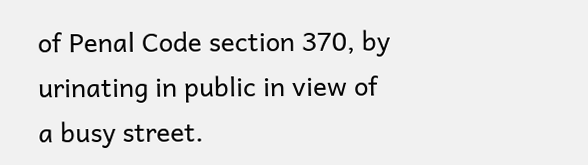of Penal Code section 370, by urinating in public in view of a busy street.